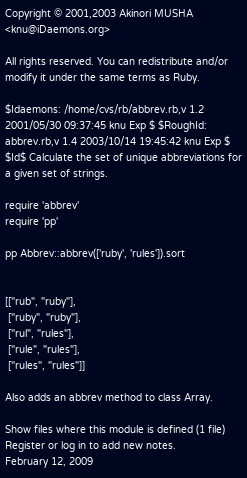Copyright © 2001,2003 Akinori MUSHA <knu@iDaemons.org>

All rights reserved. You can redistribute and/or modify it under the same terms as Ruby.

$Idaemons: /home/cvs/rb/abbrev.rb,v 1.2 2001/05/30 09:37:45 knu Exp $ $RoughId: abbrev.rb,v 1.4 2003/10/14 19:45:42 knu Exp $ $Id$ Calculate the set of unique abbreviations for a given set of strings.

require 'abbrev'
require 'pp'

pp Abbrev::abbrev(['ruby', 'rules']).sort


[["rub", "ruby"],
 ["ruby", "ruby"],
 ["rul", "rules"],
 ["rule", "rules"],
 ["rules", "rules"]]

Also adds an abbrev method to class Array.

Show files where this module is defined (1 file)
Register or log in to add new notes.
February 12, 2009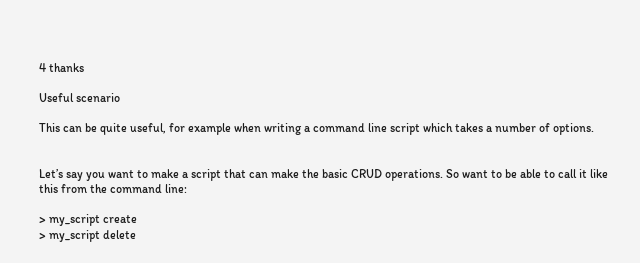4 thanks

Useful scenario

This can be quite useful, for example when writing a command line script which takes a number of options.


Let’s say you want to make a script that can make the basic CRUD operations. So want to be able to call it like this from the command line:

> my_script create
> my_script delete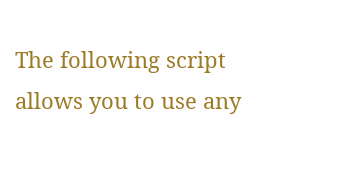The following script allows you to use any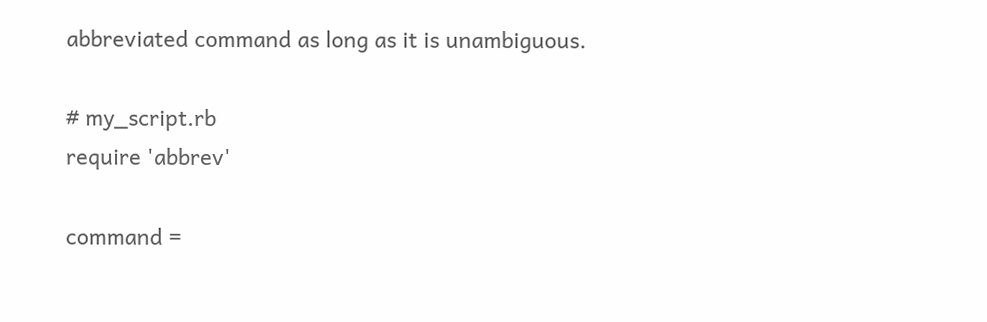abbreviated command as long as it is unambiguous.

# my_script.rb
require 'abbrev'

command =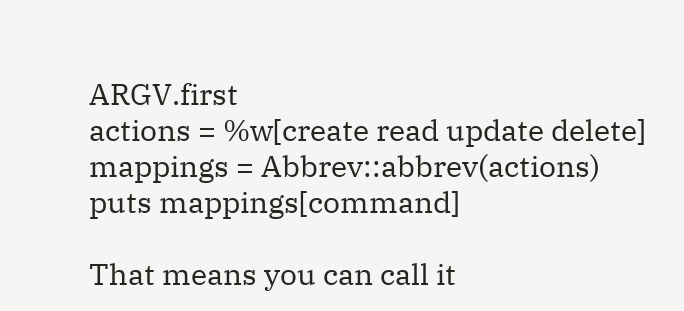ARGV.first
actions = %w[create read update delete]
mappings = Abbrev::abbrev(actions)
puts mappings[command]

That means you can call it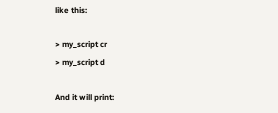like this:

> my_script cr
> my_script d

And it will print: